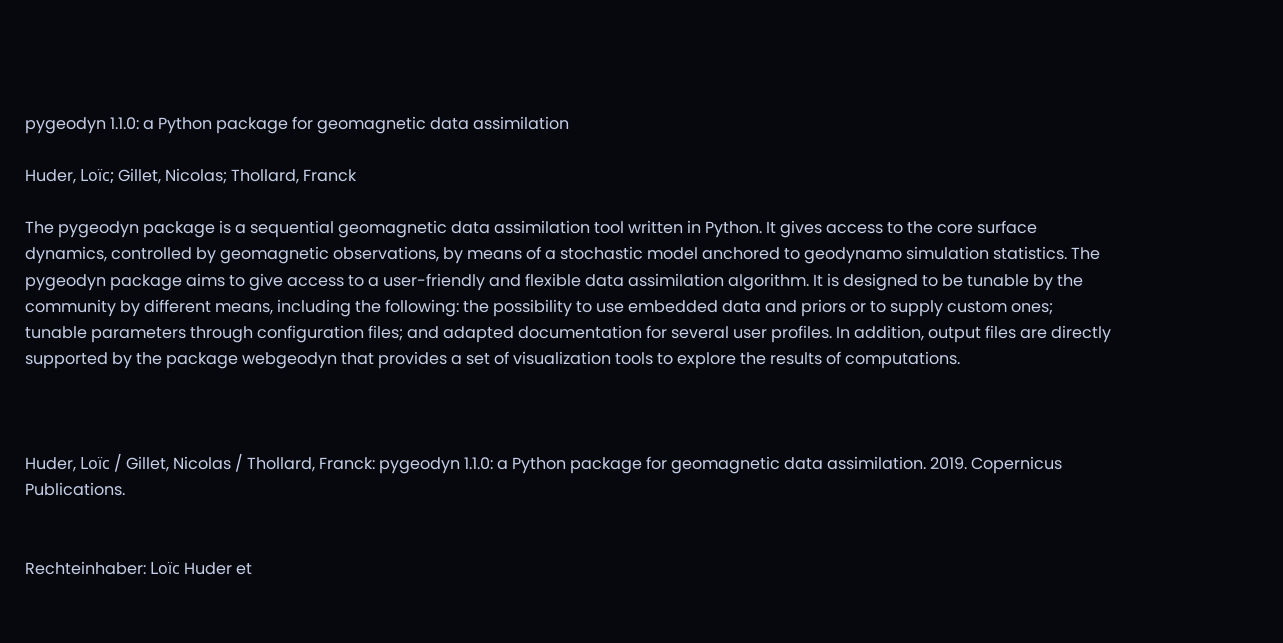pygeodyn 1.1.0: a Python package for geomagnetic data assimilation

Huder, Loïc; Gillet, Nicolas; Thollard, Franck

The pygeodyn package is a sequential geomagnetic data assimilation tool written in Python. It gives access to the core surface dynamics, controlled by geomagnetic observations, by means of a stochastic model anchored to geodynamo simulation statistics. The pygeodyn package aims to give access to a user-friendly and flexible data assimilation algorithm. It is designed to be tunable by the community by different means, including the following: the possibility to use embedded data and priors or to supply custom ones; tunable parameters through configuration files; and adapted documentation for several user profiles. In addition, output files are directly supported by the package webgeodyn that provides a set of visualization tools to explore the results of computations.



Huder, Loïc / Gillet, Nicolas / Thollard, Franck: pygeodyn 1.1.0: a Python package for geomagnetic data assimilation. 2019. Copernicus Publications.


Rechteinhaber: Loïc Huder et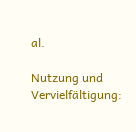al.

Nutzung und Vervielfältigung: